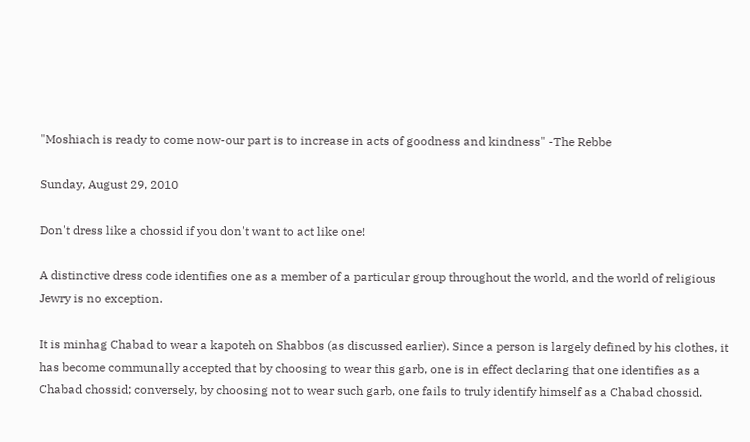"Moshiach is ready to come now-our part is to increase in acts of goodness and kindness" -The Rebbe

Sunday, August 29, 2010

Don't dress like a chossid if you don't want to act like one!

A distinctive dress code identifies one as a member of a particular group throughout the world, and the world of religious Jewry is no exception.

It is minhag Chabad to wear a kapoteh on Shabbos (as discussed earlier). Since a person is largely defined by his clothes, it has become communally accepted that by choosing to wear this garb, one is in effect declaring that one identifies as a Chabad chossid; conversely, by choosing not to wear such garb, one fails to truly identify himself as a Chabad chossid.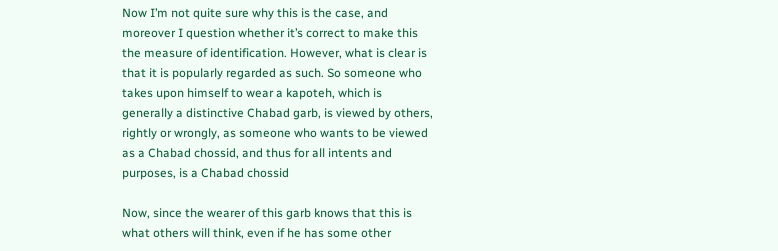Now I’m not quite sure why this is the case, and moreover I question whether it’s correct to make this the measure of identification. However, what is clear is that it is popularly regarded as such. So someone who takes upon himself to wear a kapoteh, which is generally a distinctive Chabad garb, is viewed by others, rightly or wrongly, as someone who wants to be viewed as a Chabad chossid, and thus for all intents and purposes, is a Chabad chossid

Now, since the wearer of this garb knows that this is what others will think, even if he has some other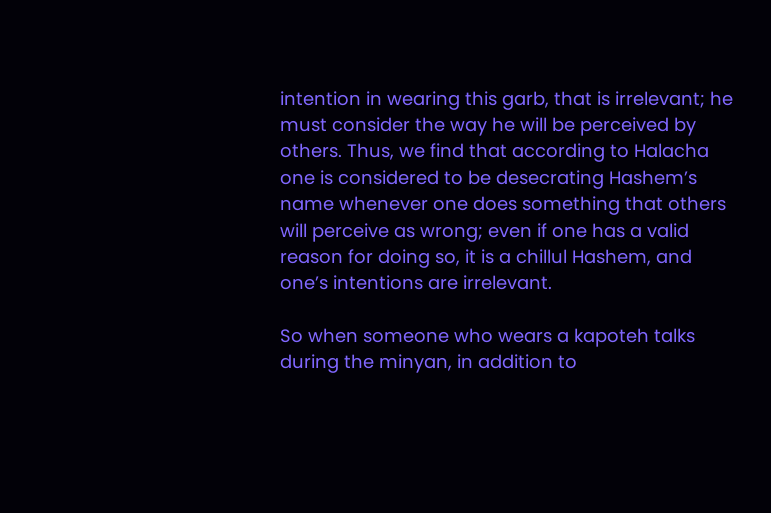intention in wearing this garb, that is irrelevant; he must consider the way he will be perceived by others. Thus, we find that according to Halacha one is considered to be desecrating Hashem’s name whenever one does something that others will perceive as wrong; even if one has a valid reason for doing so, it is a chillul Hashem, and one’s intentions are irrelevant.

So when someone who wears a kapoteh talks during the minyan, in addition to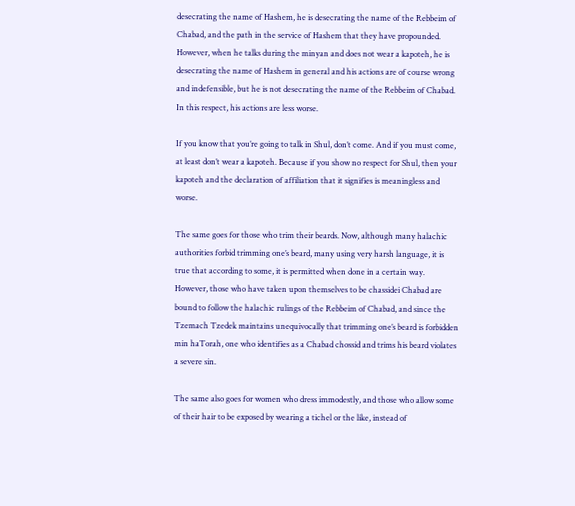desecrating the name of Hashem, he is desecrating the name of the Rebbeim of Chabad, and the path in the service of Hashem that they have propounded. However, when he talks during the minyan and does not wear a kapoteh, he is desecrating the name of Hashem in general and his actions are of course wrong and indefensible, but he is not desecrating the name of the Rebbeim of Chabad. In this respect, his actions are less worse.

If you know that you’re going to talk in Shul, don’t come. And if you must come, at least don’t wear a kapoteh. Because if you show no respect for Shul, then your kapoteh and the declaration of affiliation that it signifies is meaningless and worse.

The same goes for those who trim their beards. Now, although many halachic authorities forbid trimming one’s beard, many using very harsh language, it is true that according to some, it is permitted when done in a certain way. However, those who have taken upon themselves to be chassidei Chabad are bound to follow the halachic rulings of the Rebbeim of Chabad, and since the Tzemach Tzedek maintains unequivocally that trimming one’s beard is forbidden min haTorah, one who identifies as a Chabad chossid and trims his beard violates a severe sin.

The same also goes for women who dress immodestly, and those who allow some of their hair to be exposed by wearing a tichel or the like, instead of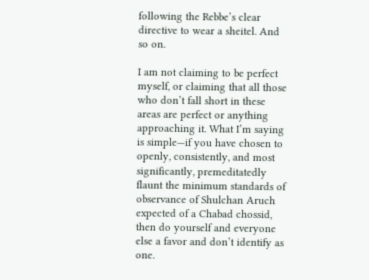following the Rebbe’s clear directive to wear a sheitel. And so on.

I am not claiming to be perfect myself, or claiming that all those who don’t fall short in these areas are perfect or anything approaching it. What I’m saying is simple—if you have chosen to openly, consistently, and most significantly, premeditatedly flaunt the minimum standards of observance of Shulchan Aruch expected of a Chabad chossid, then do yourself and everyone else a favor and don’t identify as one.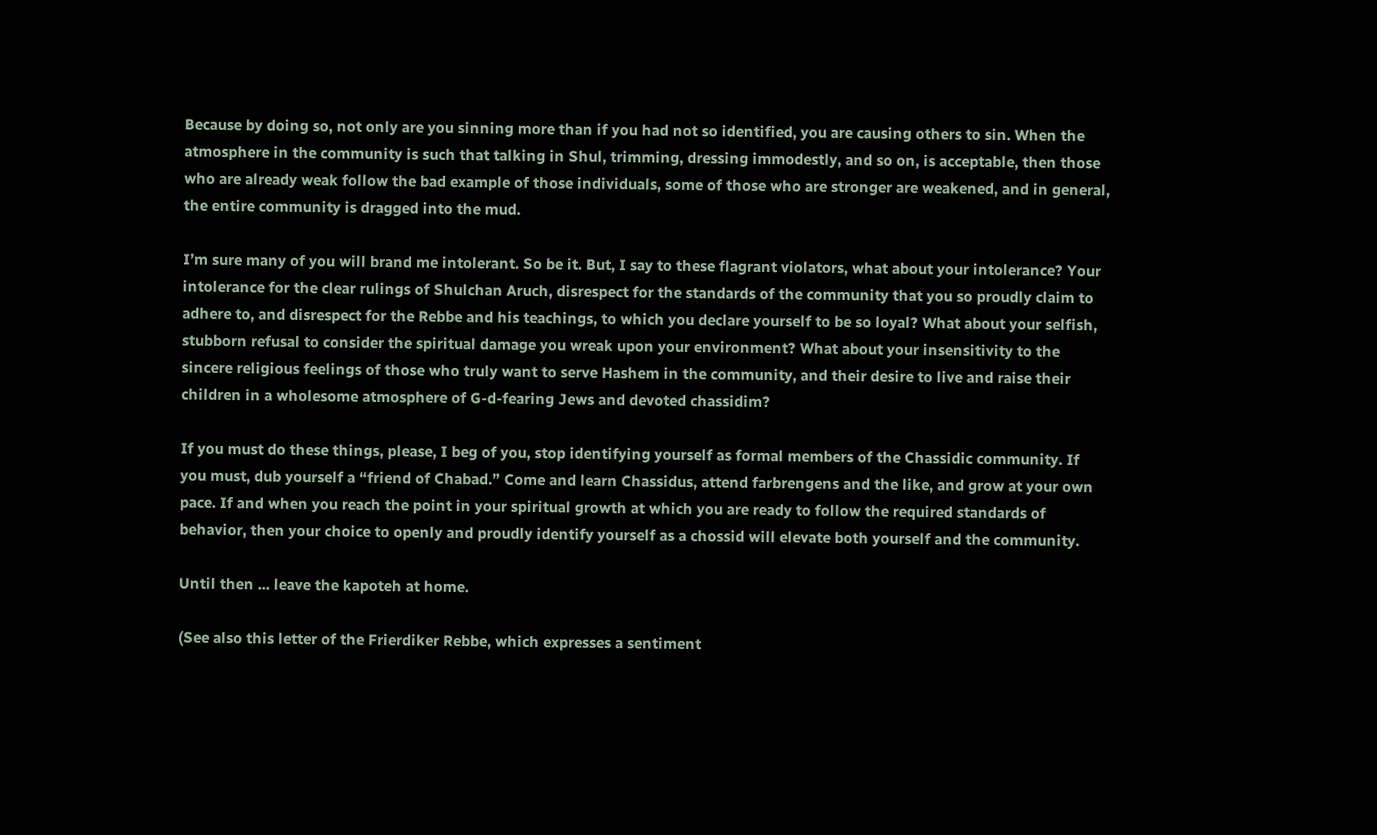Because by doing so, not only are you sinning more than if you had not so identified, you are causing others to sin. When the atmosphere in the community is such that talking in Shul, trimming, dressing immodestly, and so on, is acceptable, then those who are already weak follow the bad example of those individuals, some of those who are stronger are weakened, and in general, the entire community is dragged into the mud.

I’m sure many of you will brand me intolerant. So be it. But, I say to these flagrant violators, what about your intolerance? Your intolerance for the clear rulings of Shulchan Aruch, disrespect for the standards of the community that you so proudly claim to adhere to, and disrespect for the Rebbe and his teachings, to which you declare yourself to be so loyal? What about your selfish, stubborn refusal to consider the spiritual damage you wreak upon your environment? What about your insensitivity to the sincere religious feelings of those who truly want to serve Hashem in the community, and their desire to live and raise their children in a wholesome atmosphere of G-d-fearing Jews and devoted chassidim?

If you must do these things, please, I beg of you, stop identifying yourself as formal members of the Chassidic community. If you must, dub yourself a “friend of Chabad.” Come and learn Chassidus, attend farbrengens and the like, and grow at your own pace. If and when you reach the point in your spiritual growth at which you are ready to follow the required standards of behavior, then your choice to openly and proudly identify yourself as a chossid will elevate both yourself and the community.

Until then ... leave the kapoteh at home.

(See also this letter of the Frierdiker Rebbe, which expresses a sentiment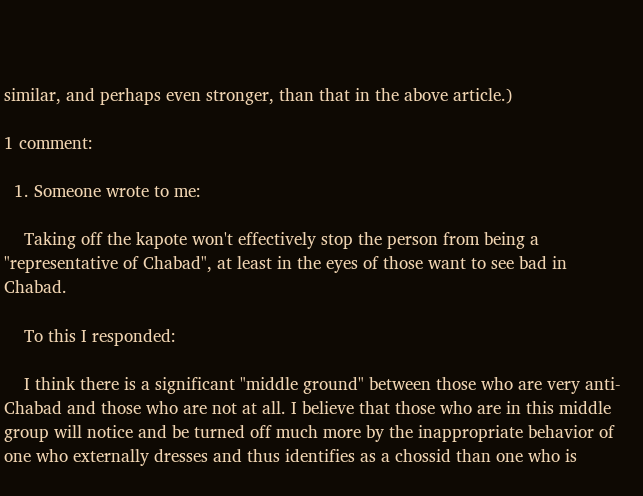similar, and perhaps even stronger, than that in the above article.)

1 comment:

  1. Someone wrote to me:

    Taking off the kapote won't effectively stop the person from being a "representative of Chabad", at least in the eyes of those want to see bad in Chabad.

    To this I responded:

    I think there is a significant "middle ground" between those who are very anti-Chabad and those who are not at all. I believe that those who are in this middle group will notice and be turned off much more by the inappropriate behavior of one who externally dresses and thus identifies as a chossid than one who is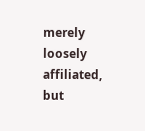merely loosely affiliated, but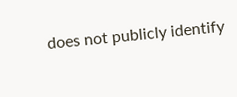does not publicly identify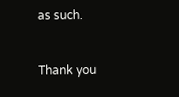as such.


Thank you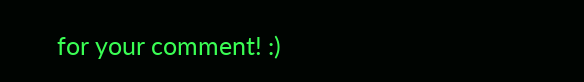for your comment! :)